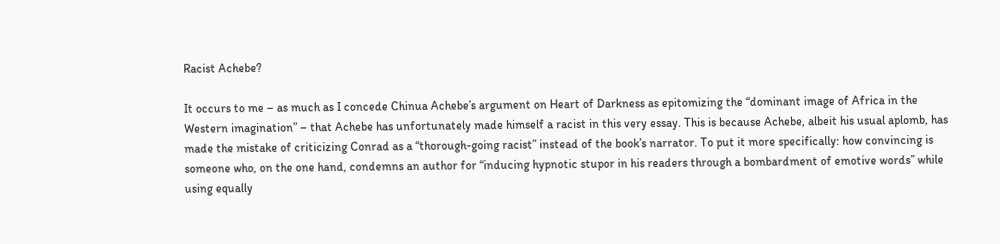Racist Achebe?

It occurs to me – as much as I concede Chinua Achebe’s argument on Heart of Darkness as epitomizing the “dominant image of Africa in the Western imagination” – that Achebe has unfortunately made himself a racist in this very essay. This is because Achebe, albeit his usual aplomb, has made the mistake of criticizing Conrad as a “thorough-going racist” instead of the book’s narrator. To put it more specifically: how convincing is someone who, on the one hand, condemns an author for “inducing hypnotic stupor in his readers through a bombardment of emotive words” while using equally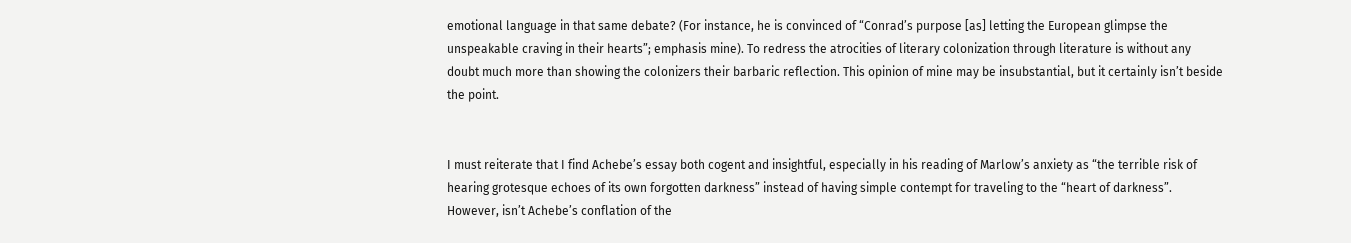emotional language in that same debate? (For instance, he is convinced of “Conrad’s purpose [as] letting the European glimpse the unspeakable craving in their hearts”; emphasis mine). To redress the atrocities of literary colonization through literature is without any doubt much more than showing the colonizers their barbaric reflection. This opinion of mine may be insubstantial, but it certainly isn’t beside the point.


I must reiterate that I find Achebe’s essay both cogent and insightful, especially in his reading of Marlow’s anxiety as “the terrible risk of hearing grotesque echoes of its own forgotten darkness” instead of having simple contempt for traveling to the “heart of darkness”. However, isn’t Achebe’s conflation of the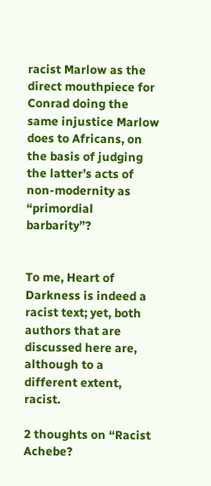racist Marlow as the direct mouthpiece for Conrad doing the same injustice Marlow does to Africans, on the basis of judging the latter’s acts of non-modernity as “primordial barbarity”?


To me, Heart of Darkness is indeed a racist text; yet, both authors that are discussed here are, although to a different extent, racist.

2 thoughts on “Racist Achebe?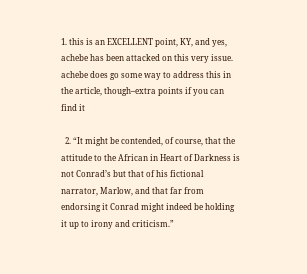1. this is an EXCELLENT point, KY, and yes, achebe has been attacked on this very issue. achebe does go some way to address this in the article, though–extra points if you can find it

  2. “It might be contended, of course, that the attitude to the African in Heart of Darkness is not Conrad’s but that of his fictional narrator, Marlow, and that far from endorsing it Conrad might indeed be holding it up to irony and criticism.”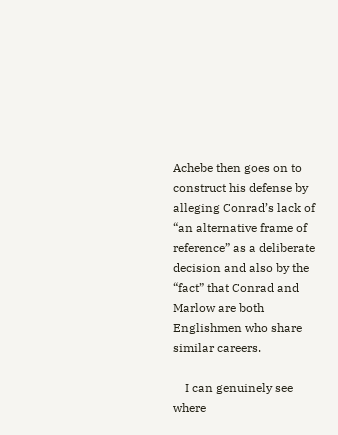Achebe then goes on to construct his defense by alleging Conrad’s lack of “an alternative frame of reference” as a deliberate decision and also by the “fact” that Conrad and Marlow are both Englishmen who share similar careers.

    I can genuinely see where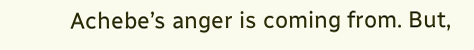Achebe’s anger is coming from. But,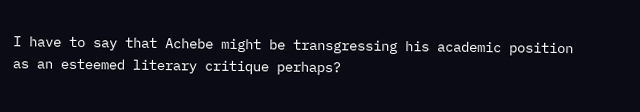I have to say that Achebe might be transgressing his academic position as an esteemed literary critique perhaps?